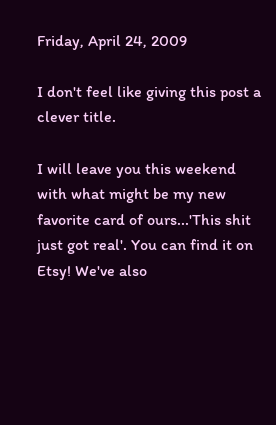Friday, April 24, 2009

I don't feel like giving this post a clever title.

I will leave you this weekend with what might be my new favorite card of ours...'This shit just got real'. You can find it on Etsy! We've also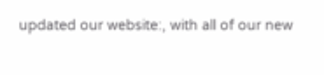updated our website:, with all of our new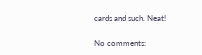cards and such. Neat!

No comments: